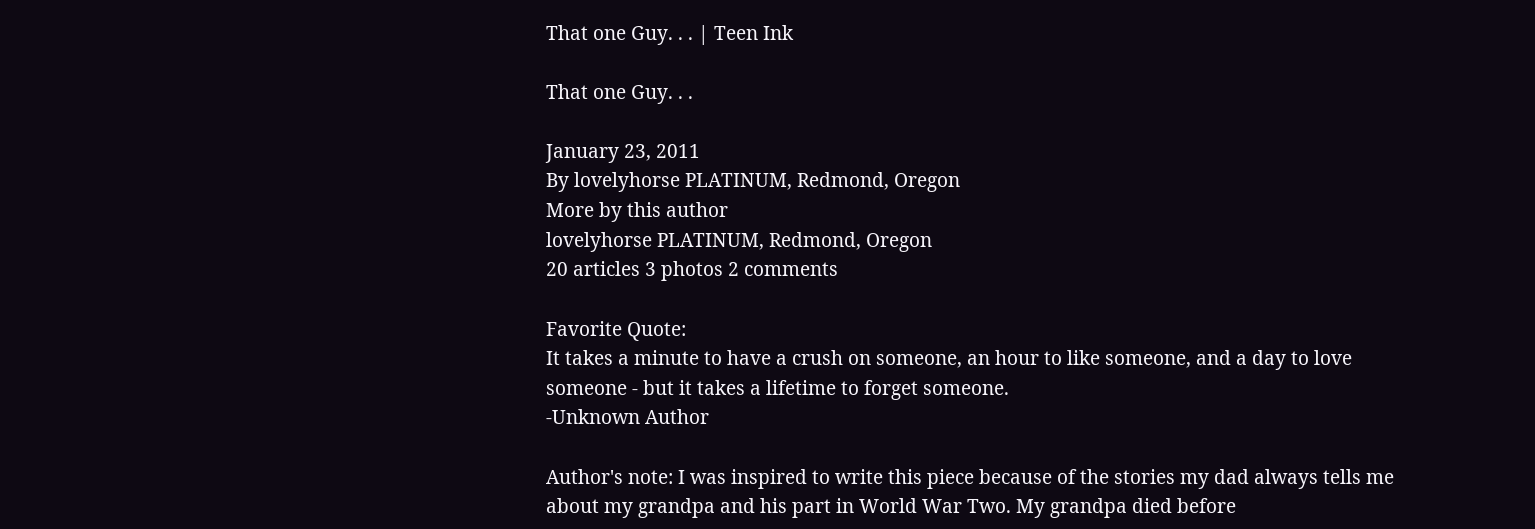That one Guy. . . | Teen Ink

That one Guy. . .

January 23, 2011
By lovelyhorse PLATINUM, Redmond, Oregon
More by this author
lovelyhorse PLATINUM, Redmond, Oregon
20 articles 3 photos 2 comments

Favorite Quote:
It takes a minute to have a crush on someone, an hour to like someone, and a day to love someone - but it takes a lifetime to forget someone.
-Unknown Author

Author's note: I was inspired to write this piece because of the stories my dad always tells me about my grandpa and his part in World War Two. My grandpa died before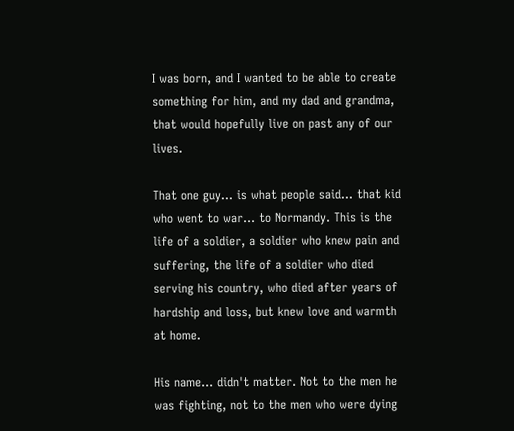I was born, and I wanted to be able to create something for him, and my dad and grandma, that would hopefully live on past any of our lives.

That one guy... is what people said... that kid who went to war... to Normandy. This is the life of a soldier, a soldier who knew pain and suffering, the life of a soldier who died serving his country, who died after years of hardship and loss, but knew love and warmth at home.

His name... didn't matter. Not to the men he was fighting, not to the men who were dying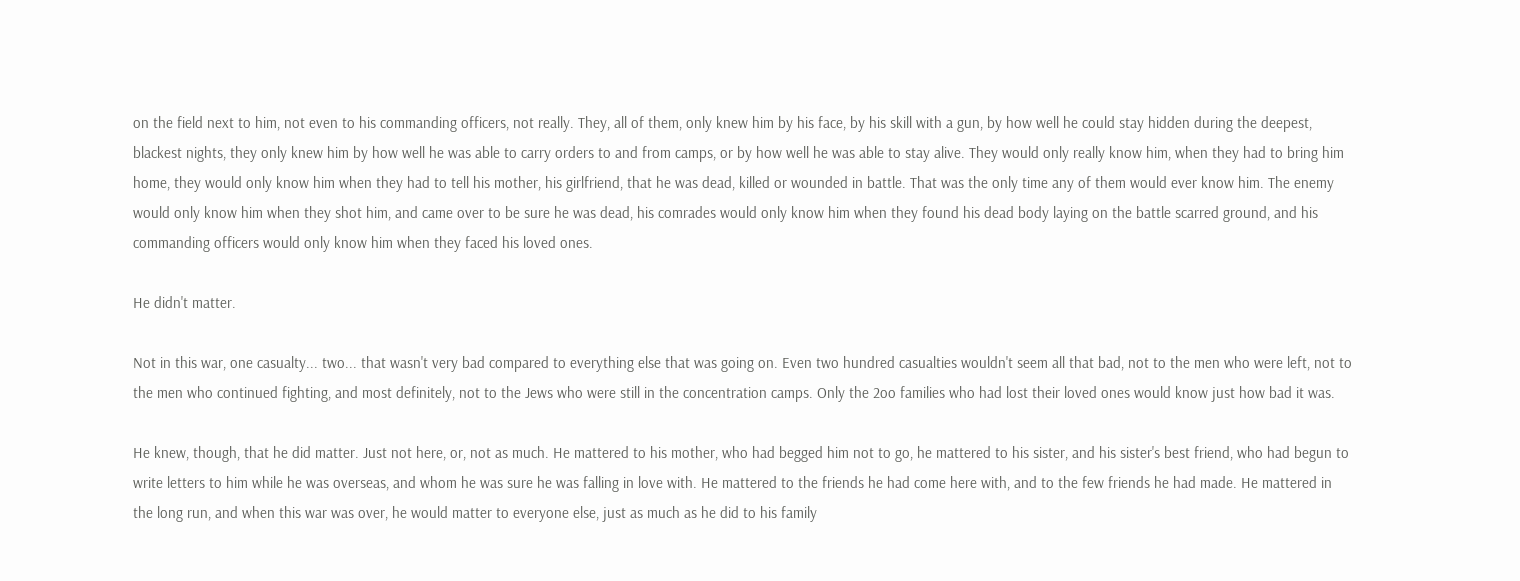on the field next to him, not even to his commanding officers, not really. They, all of them, only knew him by his face, by his skill with a gun, by how well he could stay hidden during the deepest, blackest nights, they only knew him by how well he was able to carry orders to and from camps, or by how well he was able to stay alive. They would only really know him, when they had to bring him home, they would only know him when they had to tell his mother, his girlfriend, that he was dead, killed or wounded in battle. That was the only time any of them would ever know him. The enemy would only know him when they shot him, and came over to be sure he was dead, his comrades would only know him when they found his dead body laying on the battle scarred ground, and his commanding officers would only know him when they faced his loved ones.

He didn't matter.

Not in this war, one casualty... two... that wasn't very bad compared to everything else that was going on. Even two hundred casualties wouldn't seem all that bad, not to the men who were left, not to the men who continued fighting, and most definitely, not to the Jews who were still in the concentration camps. Only the 2oo families who had lost their loved ones would know just how bad it was.

He knew, though, that he did matter. Just not here, or, not as much. He mattered to his mother, who had begged him not to go, he mattered to his sister, and his sister's best friend, who had begun to write letters to him while he was overseas, and whom he was sure he was falling in love with. He mattered to the friends he had come here with, and to the few friends he had made. He mattered in the long run, and when this war was over, he would matter to everyone else, just as much as he did to his family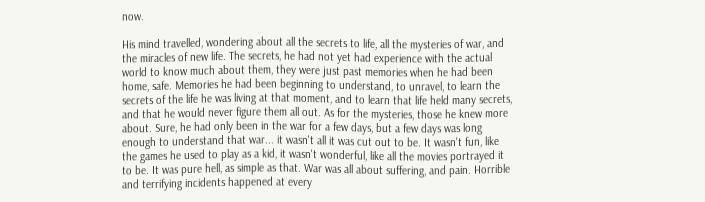now.

His mind travelled, wondering about all the secrets to life, all the mysteries of war, and the miracles of new life. The secrets, he had not yet had experience with the actual world to know much about them, they were just past memories when he had been home, safe. Memories he had been beginning to understand, to unravel, to learn the secrets of the life he was living at that moment, and to learn that life held many secrets, and that he would never figure them all out. As for the mysteries, those he knew more about. Sure, he had only been in the war for a few days, but a few days was long enough to understand that war... it wasn't all it was cut out to be. It wasn't fun, like the games he used to play as a kid, it wasn't wonderful, like all the movies portrayed it to be. It was pure hell, as simple as that. War was all about suffering, and pain. Horrible and terrifying incidents happened at every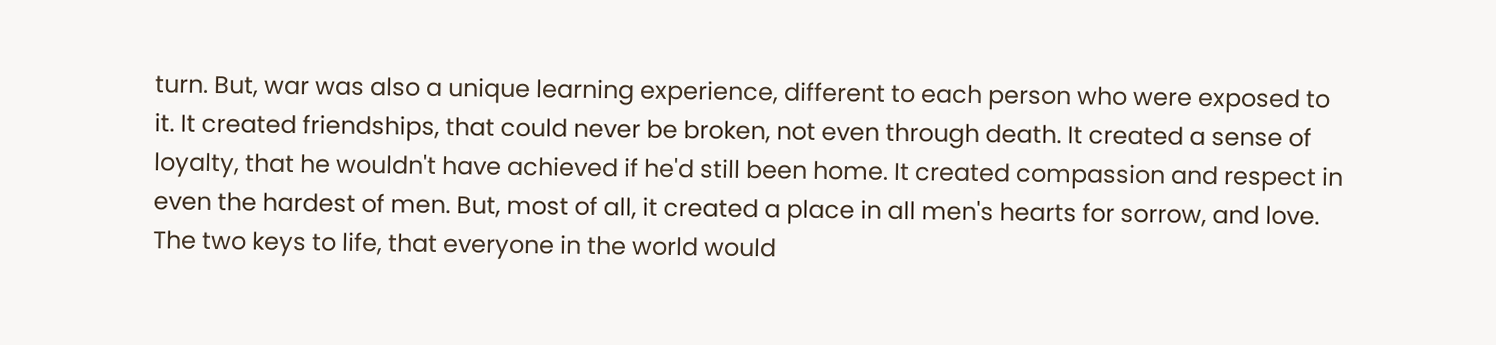turn. But, war was also a unique learning experience, different to each person who were exposed to it. It created friendships, that could never be broken, not even through death. It created a sense of loyalty, that he wouldn't have achieved if he'd still been home. It created compassion and respect in even the hardest of men. But, most of all, it created a place in all men's hearts for sorrow, and love. The two keys to life, that everyone in the world would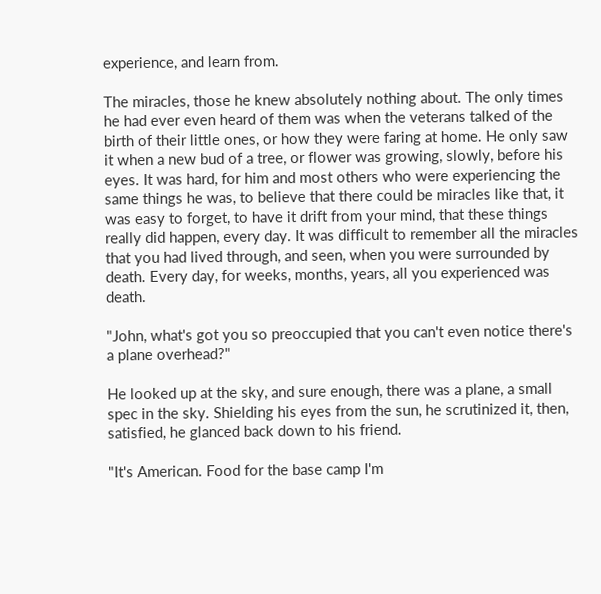experience, and learn from.

The miracles, those he knew absolutely nothing about. The only times he had ever even heard of them was when the veterans talked of the birth of their little ones, or how they were faring at home. He only saw it when a new bud of a tree, or flower was growing, slowly, before his eyes. It was hard, for him and most others who were experiencing the same things he was, to believe that there could be miracles like that, it was easy to forget, to have it drift from your mind, that these things really did happen, every day. It was difficult to remember all the miracles that you had lived through, and seen, when you were surrounded by death. Every day, for weeks, months, years, all you experienced was death.

"John, what's got you so preoccupied that you can't even notice there's a plane overhead?"

He looked up at the sky, and sure enough, there was a plane, a small spec in the sky. Shielding his eyes from the sun, he scrutinized it, then, satisfied, he glanced back down to his friend.

"It's American. Food for the base camp I'm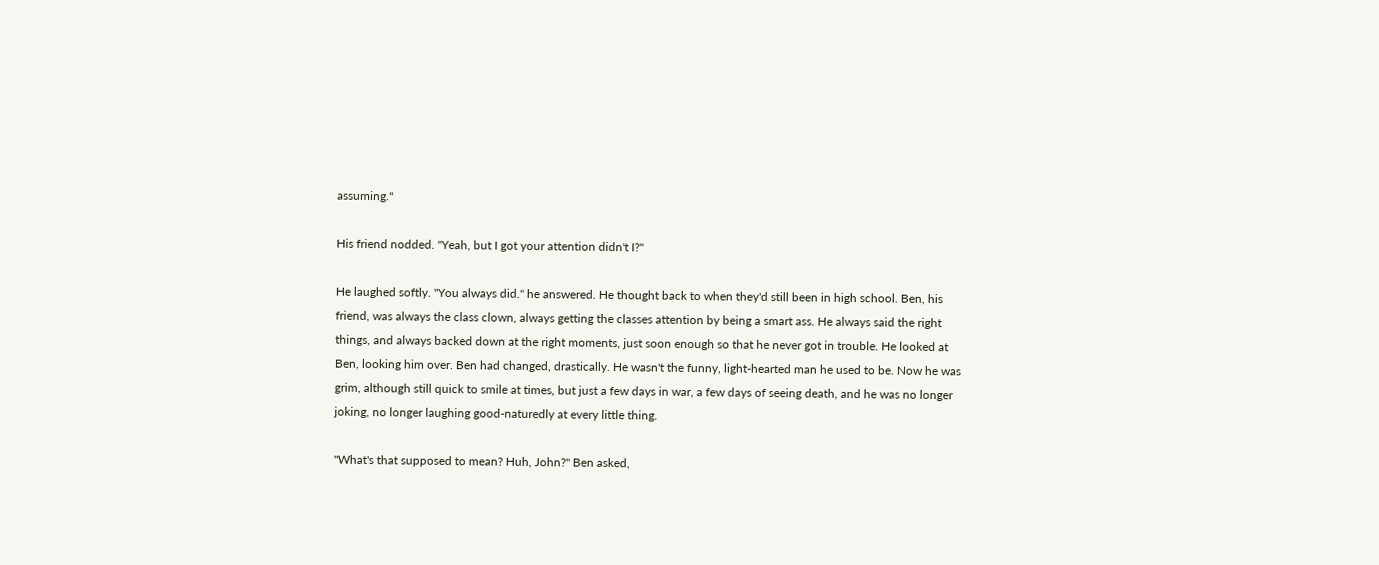assuming."

His friend nodded. "Yeah, but I got your attention didn't I?"

He laughed softly. "You always did." he answered. He thought back to when they'd still been in high school. Ben, his friend, was always the class clown, always getting the classes attention by being a smart ass. He always said the right things, and always backed down at the right moments, just soon enough so that he never got in trouble. He looked at Ben, looking him over. Ben had changed, drastically. He wasn't the funny, light-hearted man he used to be. Now he was grim, although still quick to smile at times, but just a few days in war, a few days of seeing death, and he was no longer joking, no longer laughing good-naturedly at every little thing.

"What's that supposed to mean? Huh, John?" Ben asked,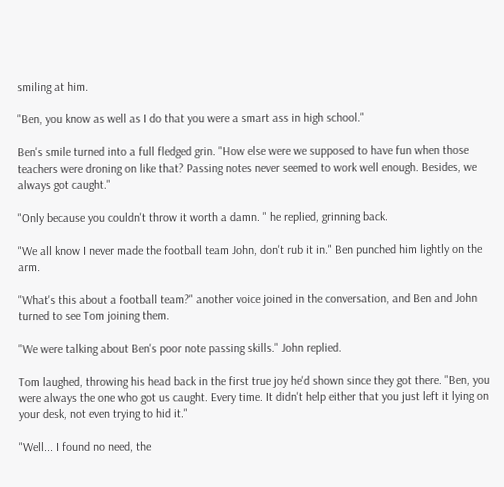smiling at him.

"Ben, you know as well as I do that you were a smart ass in high school."

Ben's smile turned into a full fledged grin. "How else were we supposed to have fun when those teachers were droning on like that? Passing notes never seemed to work well enough. Besides, we always got caught."

"Only because you couldn't throw it worth a damn. " he replied, grinning back.

"We all know I never made the football team John, don't rub it in." Ben punched him lightly on the arm.

"What's this about a football team?" another voice joined in the conversation, and Ben and John turned to see Tom joining them.

"We were talking about Ben's poor note passing skills." John replied.

Tom laughed, throwing his head back in the first true joy he'd shown since they got there. "Ben, you were always the one who got us caught. Every time. It didn't help either that you just left it lying on your desk, not even trying to hid it."

"Well... I found no need, the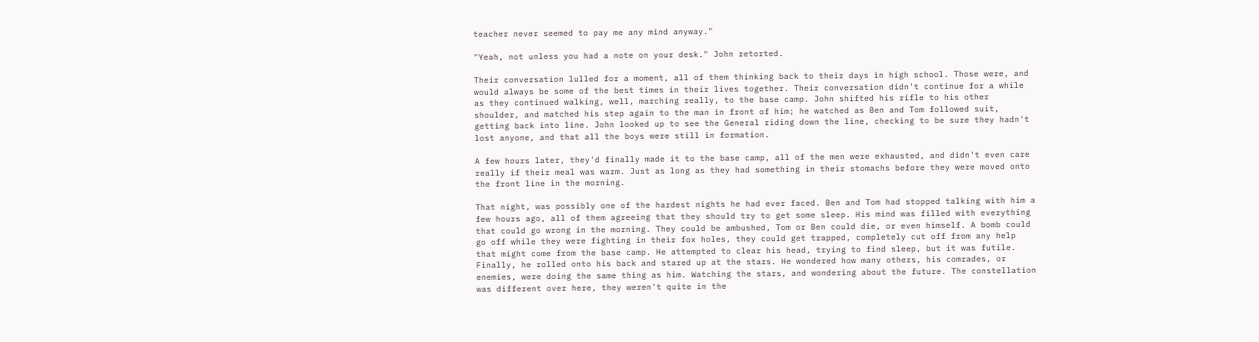teacher never seemed to pay me any mind anyway."

"Yeah, not unless you had a note on your desk." John retorted.

Their conversation lulled for a moment, all of them thinking back to their days in high school. Those were, and would always be some of the best times in their lives together. Their conversation didn't continue for a while as they continued walking, well, marching really, to the base camp. John shifted his rifle to his other shoulder, and matched his step again to the man in front of him; he watched as Ben and Tom followed suit, getting back into line. John looked up to see the General riding down the line, checking to be sure they hadn't lost anyone, and that all the boys were still in formation.

A few hours later, they'd finally made it to the base camp, all of the men were exhausted, and didn't even care really if their meal was warm. Just as long as they had something in their stomachs before they were moved onto the front line in the morning.

That night, was possibly one of the hardest nights he had ever faced. Ben and Tom had stopped talking with him a few hours ago, all of them agreeing that they should try to get some sleep. His mind was filled with everything that could go wrong in the morning. They could be ambushed, Tom or Ben could die, or even himself. A bomb could go off while they were fighting in their fox holes, they could get trapped, completely cut off from any help that might come from the base camp. He attempted to clear his head, trying to find sleep, but it was futile. Finally, he rolled onto his back and stared up at the stars. He wondered how many others, his comrades, or enemies, were doing the same thing as him. Watching the stars, and wondering about the future. The constellation was different over here, they weren't quite in the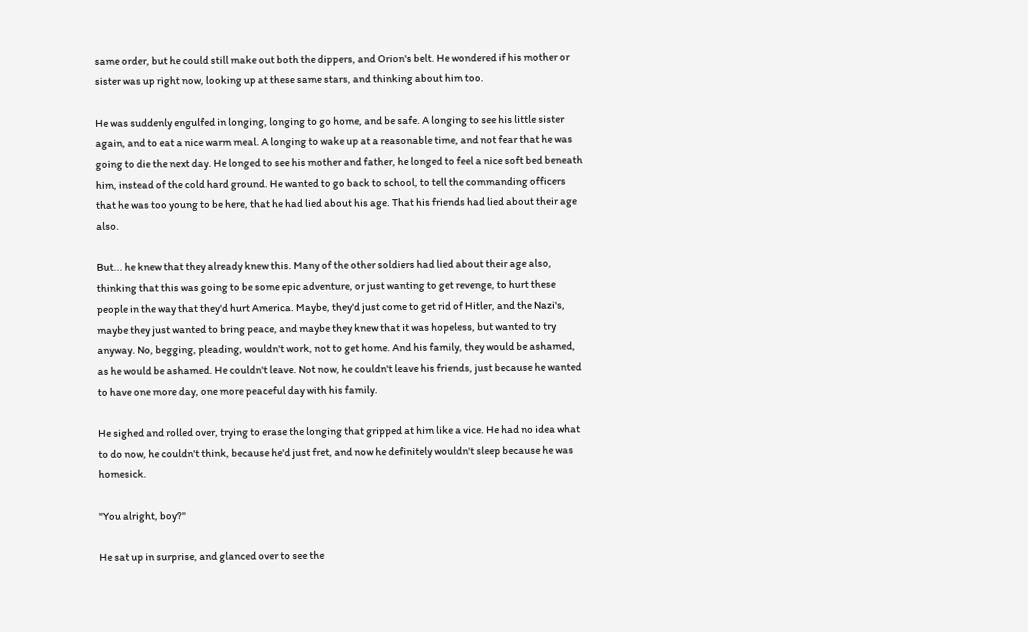same order, but he could still make out both the dippers, and Orion's belt. He wondered if his mother or sister was up right now, looking up at these same stars, and thinking about him too.

He was suddenly engulfed in longing, longing to go home, and be safe. A longing to see his little sister again, and to eat a nice warm meal. A longing to wake up at a reasonable time, and not fear that he was going to die the next day. He longed to see his mother and father, he longed to feel a nice soft bed beneath him, instead of the cold hard ground. He wanted to go back to school, to tell the commanding officers that he was too young to be here, that he had lied about his age. That his friends had lied about their age also.

But... he knew that they already knew this. Many of the other soldiers had lied about their age also, thinking that this was going to be some epic adventure, or just wanting to get revenge, to hurt these people in the way that they'd hurt America. Maybe, they'd just come to get rid of Hitler, and the Nazi's, maybe they just wanted to bring peace, and maybe they knew that it was hopeless, but wanted to try anyway. No, begging, pleading, wouldn't work, not to get home. And his family, they would be ashamed, as he would be ashamed. He couldn't leave. Not now, he couldn't leave his friends, just because he wanted to have one more day, one more peaceful day with his family.

He sighed and rolled over, trying to erase the longing that gripped at him like a vice. He had no idea what to do now, he couldn't think, because he'd just fret, and now he definitely wouldn't sleep because he was homesick.

"You alright, boy?"

He sat up in surprise, and glanced over to see the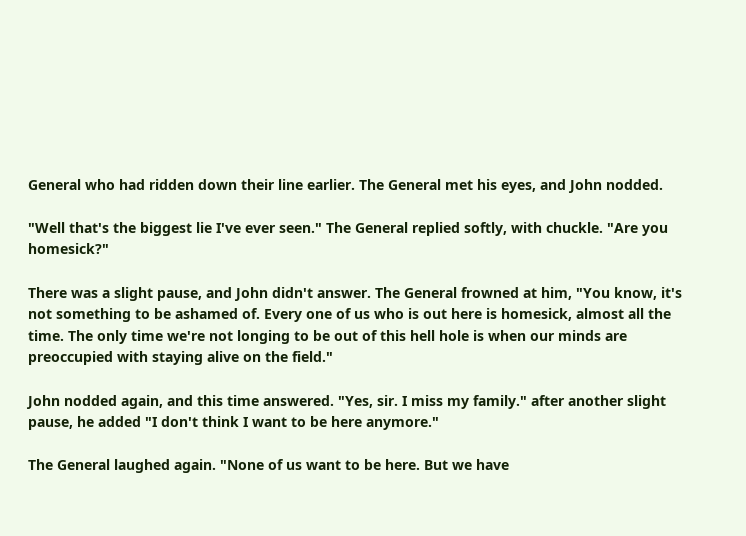General who had ridden down their line earlier. The General met his eyes, and John nodded.

"Well that's the biggest lie I've ever seen." The General replied softly, with chuckle. "Are you homesick?"

There was a slight pause, and John didn't answer. The General frowned at him, "You know, it's not something to be ashamed of. Every one of us who is out here is homesick, almost all the time. The only time we're not longing to be out of this hell hole is when our minds are preoccupied with staying alive on the field."

John nodded again, and this time answered. "Yes, sir. I miss my family." after another slight pause, he added "I don't think I want to be here anymore."

The General laughed again. "None of us want to be here. But we have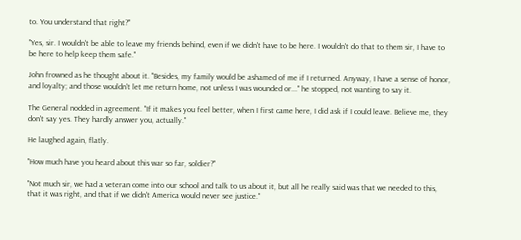to. You understand that right?"

"Yes, sir. I wouldn't be able to leave my friends behind, even if we didn't have to be here. I wouldn't do that to them sir, I have to be here to help keep them safe."

John frowned as he thought about it. "Besides, my family would be ashamed of me if I returned. Anyway, I have a sense of honor, and loyalty; and those wouldn't let me return home, not unless I was wounded or..." he stopped, not wanting to say it.

The General nodded in agreement. "If it makes you feel better, when I first came here, I did ask if I could leave. Believe me, they don't say yes. They hardly answer you, actually."

He laughed again, flatly.

"How much have you heard about this war so far, soldier?"

"Not much sir, we had a veteran come into our school and talk to us about it, but all he really said was that we needed to this, that it was right, and that if we didn't America would never see justice."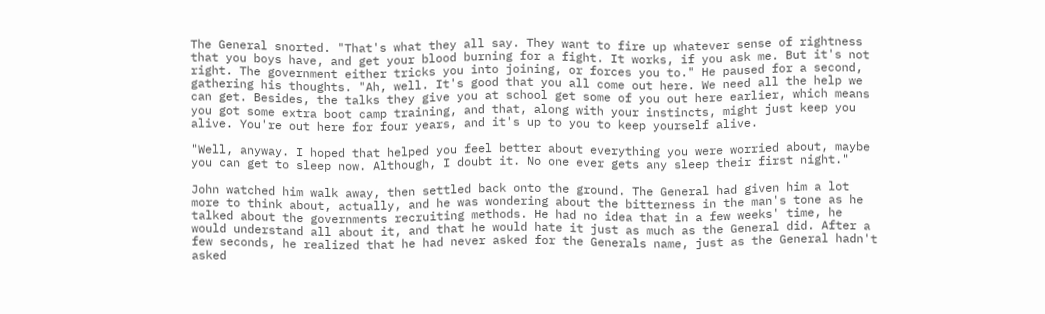The General snorted. "That's what they all say. They want to fire up whatever sense of rightness that you boys have, and get your blood burning for a fight. It works, if you ask me. But it's not right. The government either tricks you into joining, or forces you to." He paused for a second, gathering his thoughts. "Ah, well. It's good that you all come out here. We need all the help we can get. Besides, the talks they give you at school get some of you out here earlier, which means you got some extra boot camp training, and that, along with your instincts, might just keep you alive. You're out here for four years, and it's up to you to keep yourself alive.

"Well, anyway. I hoped that helped you feel better about everything you were worried about, maybe you can get to sleep now. Although, I doubt it. No one ever gets any sleep their first night."

John watched him walk away, then settled back onto the ground. The General had given him a lot more to think about, actually, and he was wondering about the bitterness in the man's tone as he talked about the governments recruiting methods. He had no idea that in a few weeks' time, he would understand all about it, and that he would hate it just as much as the General did. After a few seconds, he realized that he had never asked for the Generals name, just as the General hadn't asked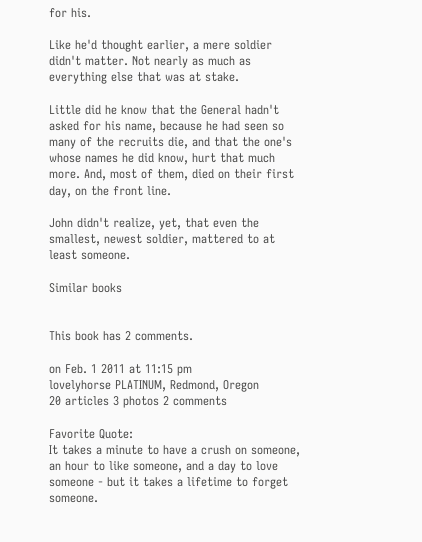for his.

Like he'd thought earlier, a mere soldier didn't matter. Not nearly as much as everything else that was at stake.

Little did he know that the General hadn't asked for his name, because he had seen so many of the recruits die, and that the one's whose names he did know, hurt that much more. And, most of them, died on their first day, on the front line.

John didn't realize, yet, that even the smallest, newest soldier, mattered to at least someone.

Similar books


This book has 2 comments.

on Feb. 1 2011 at 11:15 pm
lovelyhorse PLATINUM, Redmond, Oregon
20 articles 3 photos 2 comments

Favorite Quote:
It takes a minute to have a crush on someone, an hour to like someone, and a day to love someone - but it takes a lifetime to forget someone.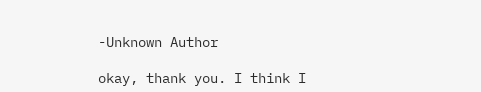-Unknown Author

okay, thank you. I think I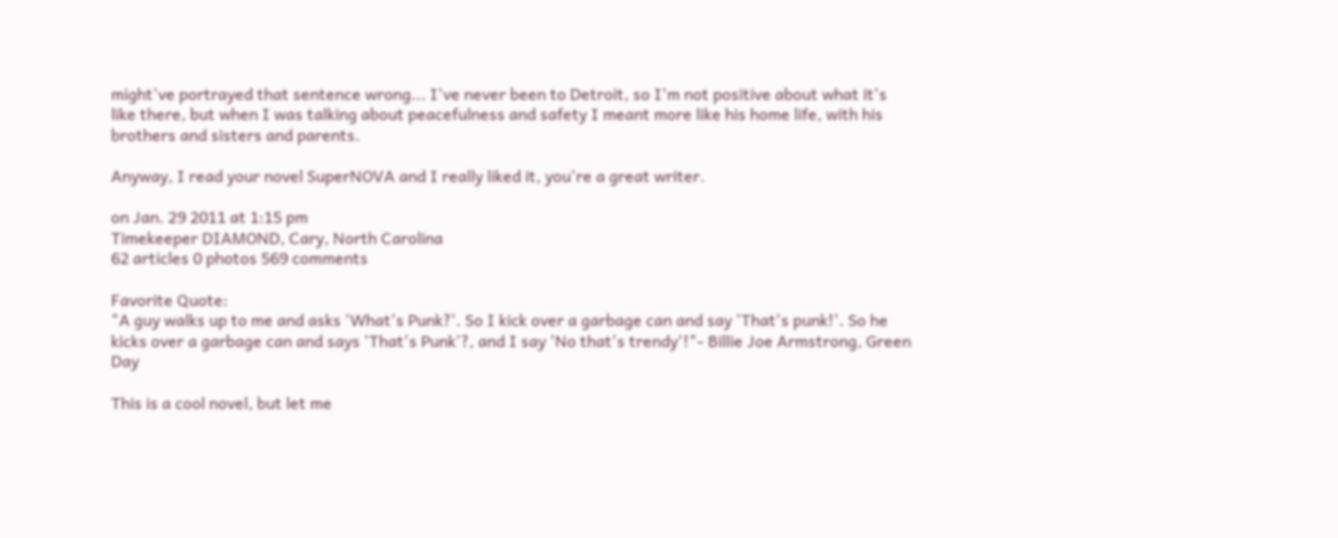might've portrayed that sentence wrong... I've never been to Detroit, so I'm not positive about what it's like there, but when I was talking about peacefulness and safety I meant more like his home life, with his brothers and sisters and parents.

Anyway, I read your novel SuperNOVA and I really liked it, you're a great writer.

on Jan. 29 2011 at 1:15 pm
Timekeeper DIAMOND, Cary, North Carolina
62 articles 0 photos 569 comments

Favorite Quote:
"A guy walks up to me and asks 'What's Punk?'. So I kick over a garbage can and say 'That's punk!'. So he kicks over a garbage can and says 'That's Punk'?, and I say 'No that's trendy'!"- Billie Joe Armstrong, Green Day

This is a cool novel, but let me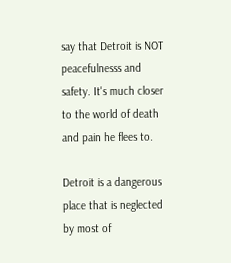say that Detroit is NOT peacefulnesss and safety. It's much closer to the world of death and pain he flees to.

Detroit is a dangerous place that is neglected by most of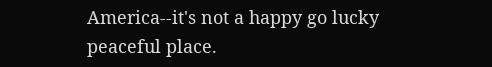America--it's not a happy go lucky peaceful place.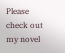Please check out my novel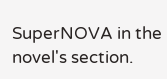SuperNOVA in the novel's section.